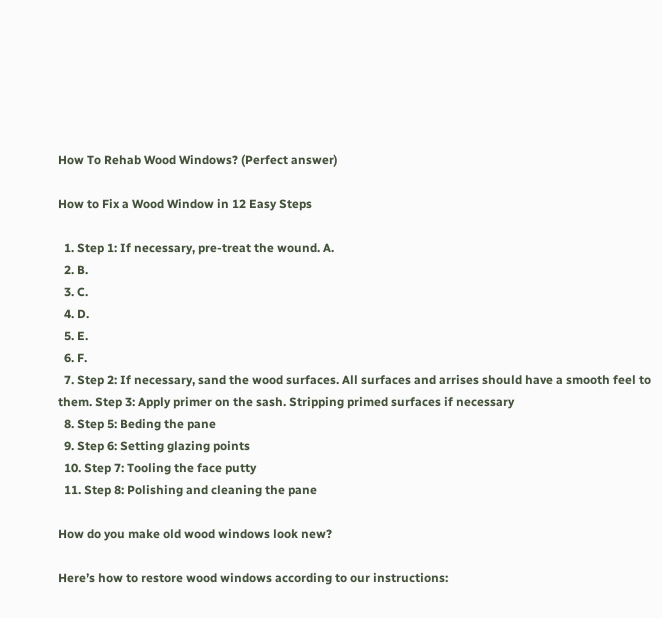How To Rehab Wood Windows? (Perfect answer)

How to Fix a Wood Window in 12 Easy Steps

  1. Step 1: If necessary, pre-treat the wound. A.
  2. B.
  3. C.
  4. D.
  5. E.
  6. F.
  7. Step 2: If necessary, sand the wood surfaces. All surfaces and arrises should have a smooth feel to them. Step 3: Apply primer on the sash. Stripping primed surfaces if necessary
  8. Step 5: Beding the pane
  9. Step 6: Setting glazing points
  10. Step 7: Tooling the face putty
  11. Step 8: Polishing and cleaning the pane

How do you make old wood windows look new?

Here’s how to restore wood windows according to our instructions: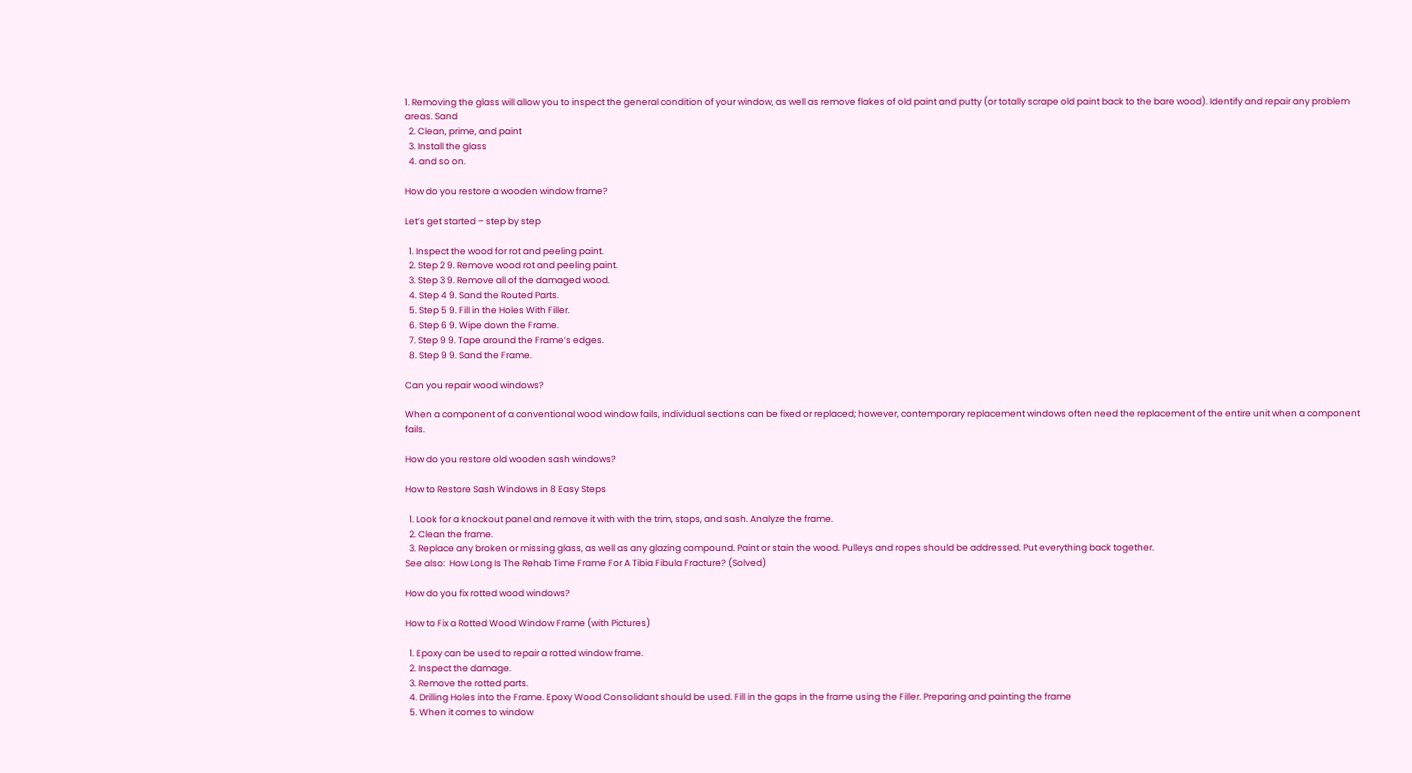1. Removing the glass will allow you to inspect the general condition of your window, as well as remove flakes of old paint and putty (or totally scrape old paint back to the bare wood). Identify and repair any problem areas. Sand
  2. Clean, prime, and paint
  3. Install the glass
  4. and so on.

How do you restore a wooden window frame?

Let’s get started – step by step

  1. Inspect the wood for rot and peeling paint.
  2. Step 2 9. Remove wood rot and peeling paint.
  3. Step 3 9. Remove all of the damaged wood.
  4. Step 4 9. Sand the Routed Parts.
  5. Step 5 9. Fill in the Holes With Filler.
  6. Step 6 9. Wipe down the Frame.
  7. Step 9 9. Tape around the Frame’s edges.
  8. Step 9 9. Sand the Frame.

Can you repair wood windows?

When a component of a conventional wood window fails, individual sections can be fixed or replaced; however, contemporary replacement windows often need the replacement of the entire unit when a component fails.

How do you restore old wooden sash windows?

How to Restore Sash Windows in 8 Easy Steps

  1. Look for a knockout panel and remove it with with the trim, stops, and sash. Analyze the frame.
  2. Clean the frame.
  3. Replace any broken or missing glass, as well as any glazing compound. Paint or stain the wood. Pulleys and ropes should be addressed. Put everything back together.
See also:  How Long Is The Rehab Time Frame For A Tibia Fibula Fracture? (Solved)

How do you fix rotted wood windows?

How to Fix a Rotted Wood Window Frame (with Pictures)

  1. Epoxy can be used to repair a rotted window frame.
  2. Inspect the damage.
  3. Remove the rotted parts.
  4. Drilling Holes into the Frame. Epoxy Wood Consolidant should be used. Fill in the gaps in the frame using the Filler. Preparing and painting the frame
  5. When it comes to window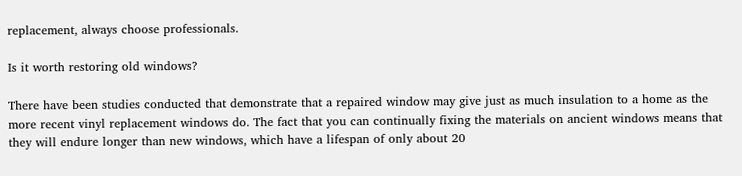replacement, always choose professionals.

Is it worth restoring old windows?

There have been studies conducted that demonstrate that a repaired window may give just as much insulation to a home as the more recent vinyl replacement windows do. The fact that you can continually fixing the materials on ancient windows means that they will endure longer than new windows, which have a lifespan of only about 20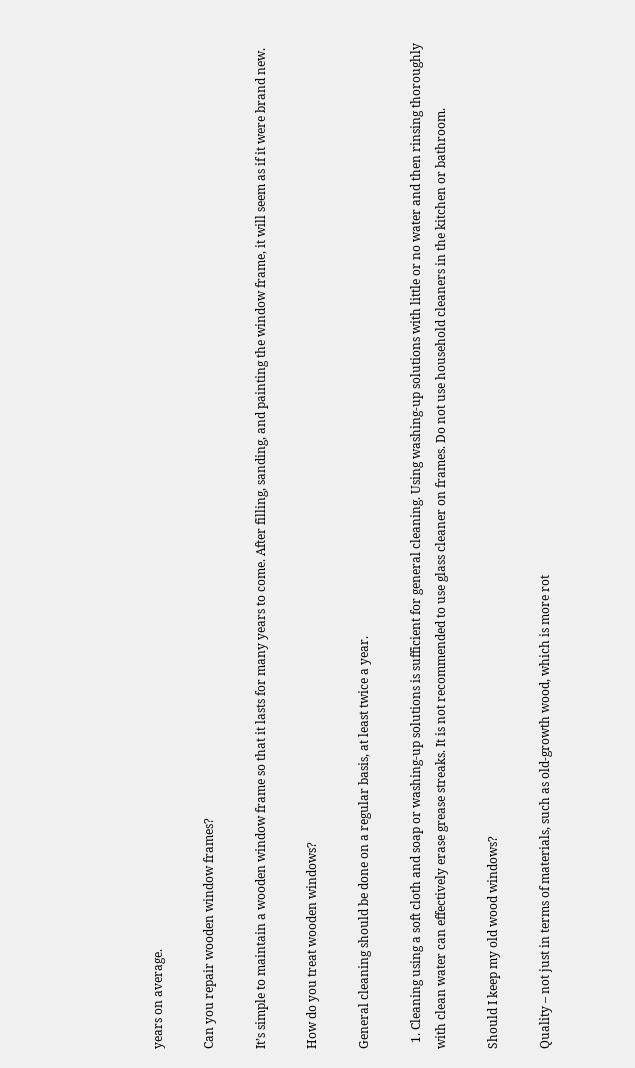years on average.

Can you repair wooden window frames?

It’s simple to maintain a wooden window frame so that it lasts for many years to come. After filling, sanding, and painting the window frame, it will seem as if it were brand new.

How do you treat wooden windows?

General cleaning should be done on a regular basis, at least twice a year.

  1. Cleaning using a soft cloth and soap or washing-up solutions is sufficient for general cleaning. Using washing-up solutions with little or no water and then rinsing thoroughly with clean water can effectively erase grease streaks. It is not recommended to use glass cleaner on frames. Do not use household cleaners in the kitchen or bathroom.

Should I keep my old wood windows?

Quality – not just in terms of materials, such as old-growth wood, which is more rot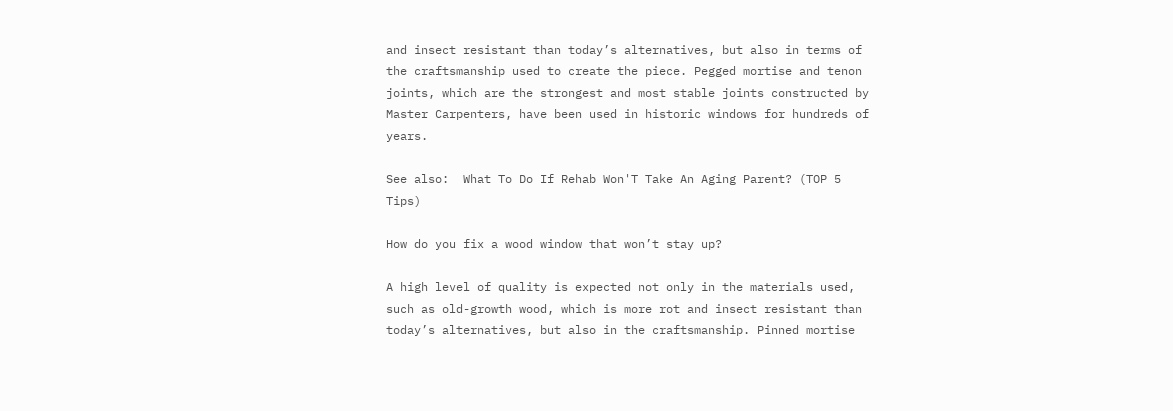and insect resistant than today’s alternatives, but also in terms of the craftsmanship used to create the piece. Pegged mortise and tenon joints, which are the strongest and most stable joints constructed by Master Carpenters, have been used in historic windows for hundreds of years.

See also:  What To Do If Rehab Won'T Take An Aging Parent? (TOP 5 Tips)

How do you fix a wood window that won’t stay up?

A high level of quality is expected not only in the materials used, such as old-growth wood, which is more rot and insect resistant than today’s alternatives, but also in the craftsmanship. Pinned mortise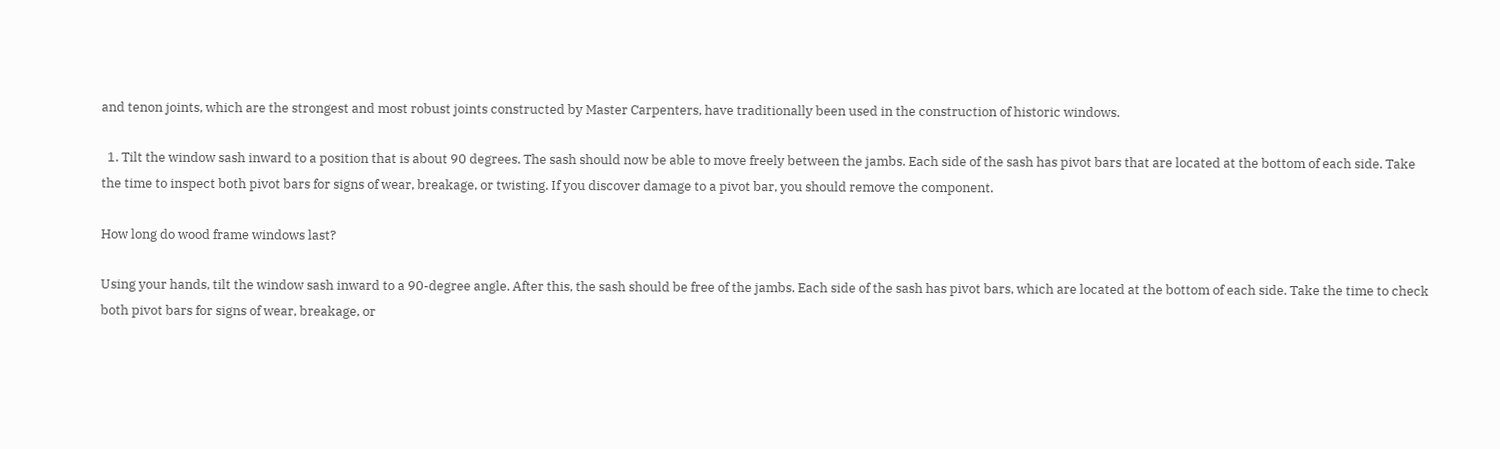and tenon joints, which are the strongest and most robust joints constructed by Master Carpenters, have traditionally been used in the construction of historic windows.

  1. Tilt the window sash inward to a position that is about 90 degrees. The sash should now be able to move freely between the jambs. Each side of the sash has pivot bars that are located at the bottom of each side. Take the time to inspect both pivot bars for signs of wear, breakage, or twisting. If you discover damage to a pivot bar, you should remove the component.

How long do wood frame windows last?

Using your hands, tilt the window sash inward to a 90-degree angle. After this, the sash should be free of the jambs. Each side of the sash has pivot bars, which are located at the bottom of each side. Take the time to check both pivot bars for signs of wear, breakage, or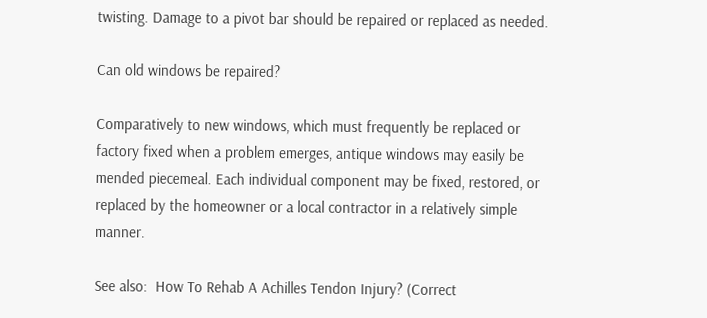twisting. Damage to a pivot bar should be repaired or replaced as needed.

Can old windows be repaired?

Comparatively to new windows, which must frequently be replaced or factory fixed when a problem emerges, antique windows may easily be mended piecemeal. Each individual component may be fixed, restored, or replaced by the homeowner or a local contractor in a relatively simple manner.

See also:  How To Rehab A Achilles Tendon Injury? (Correct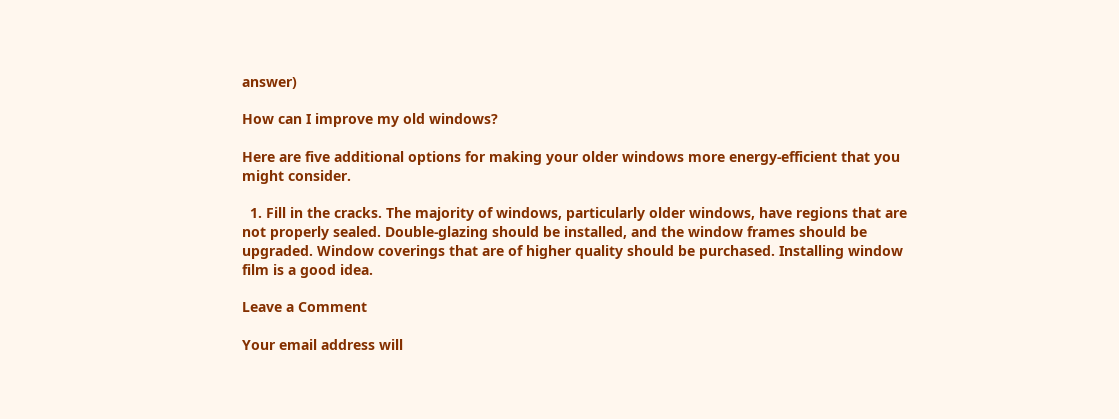answer)

How can I improve my old windows?

Here are five additional options for making your older windows more energy-efficient that you might consider.

  1. Fill in the cracks. The majority of windows, particularly older windows, have regions that are not properly sealed. Double-glazing should be installed, and the window frames should be upgraded. Window coverings that are of higher quality should be purchased. Installing window film is a good idea.

Leave a Comment

Your email address will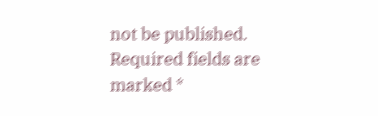not be published. Required fields are marked *